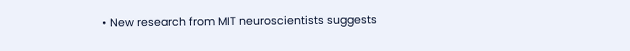• New research from MIT neuroscientists suggests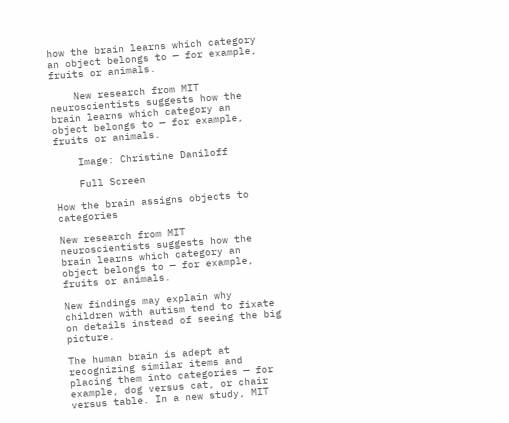how the brain learns which category an object belongs to — for example, fruits or animals.

    New research from MIT neuroscientists suggests how the brain learns which category an object belongs to — for example, fruits or animals.

    Image: Christine Daniloff

    Full Screen

How the brain assigns objects to categories

New research from MIT neuroscientists suggests how the brain learns which category an object belongs to — for example, fruits or animals.

New findings may explain why children with autism tend to fixate on details instead of seeing the big picture.

The human brain is adept at recognizing similar items and placing them into categories — for example, dog versus cat, or chair versus table. In a new study, MIT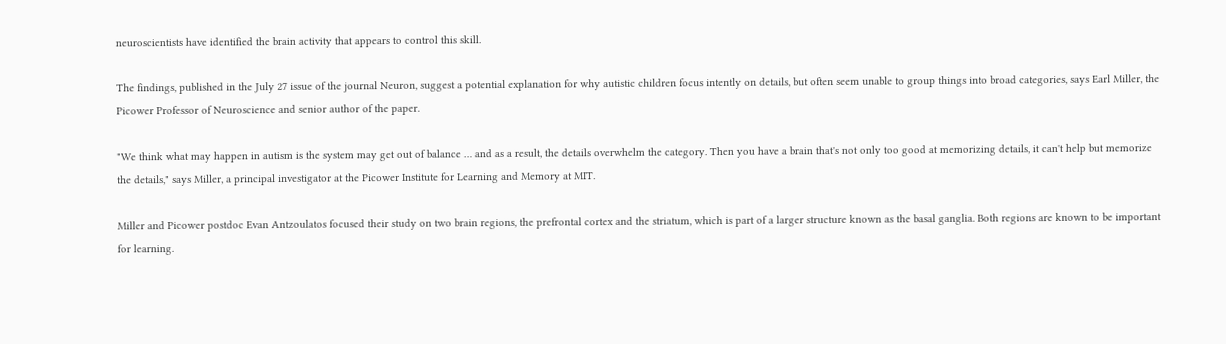neuroscientists have identified the brain activity that appears to control this skill.

The findings, published in the July 27 issue of the journal Neuron, suggest a potential explanation for why autistic children focus intently on details, but often seem unable to group things into broad categories, says Earl Miller, the Picower Professor of Neuroscience and senior author of the paper.

"We think what may happen in autism is the system may get out of balance … and as a result, the details overwhelm the category. Then you have a brain that's not only too good at memorizing details, it can't help but memorize the details," says Miller, a principal investigator at the Picower Institute for Learning and Memory at MIT.

Miller and Picower postdoc Evan Antzoulatos focused their study on two brain regions, the prefrontal cortex and the striatum, which is part of a larger structure known as the basal ganglia. Both regions are known to be important for learning.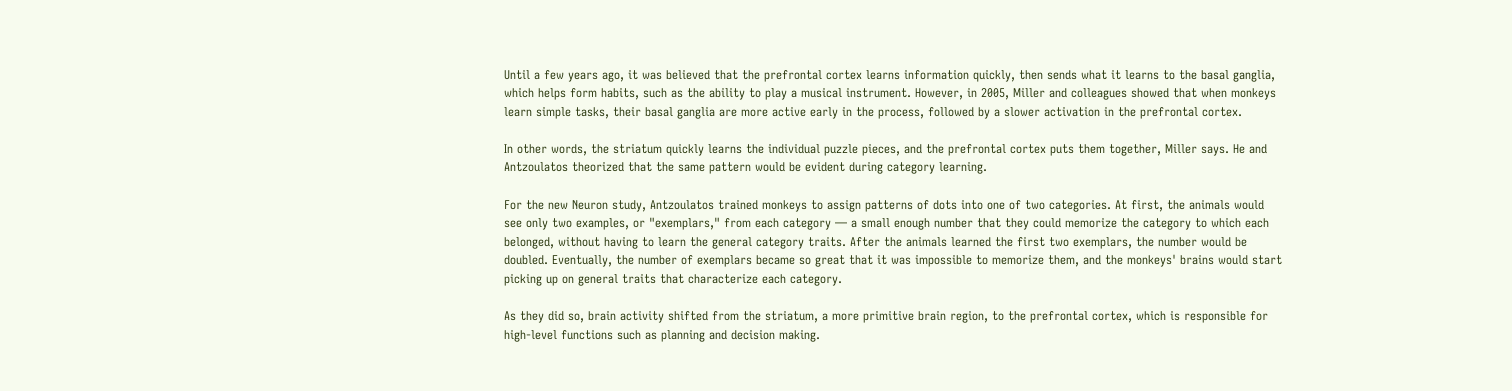Until a few years ago, it was believed that the prefrontal cortex learns information quickly, then sends what it learns to the basal ganglia, which helps form habits, such as the ability to play a musical instrument. However, in 2005, Miller and colleagues showed that when monkeys learn simple tasks, their basal ganglia are more active early in the process, followed by a slower activation in the prefrontal cortex.

In other words, the striatum quickly learns the individual puzzle pieces, and the prefrontal cortex puts them together, Miller says. He and Antzoulatos theorized that the same pattern would be evident during category learning.

For the new Neuron study, Antzoulatos trained monkeys to assign patterns of dots into one of two categories. At first, the animals would see only two examples, or "exemplars," from each category — a small enough number that they could memorize the category to which each belonged, without having to learn the general category traits. After the animals learned the first two exemplars, the number would be doubled. Eventually, the number of exemplars became so great that it was impossible to memorize them, and the monkeys' brains would start picking up on general traits that characterize each category.

As they did so, brain activity shifted from the striatum, a more primitive brain region, to the prefrontal cortex, which is responsible for high-level functions such as planning and decision making.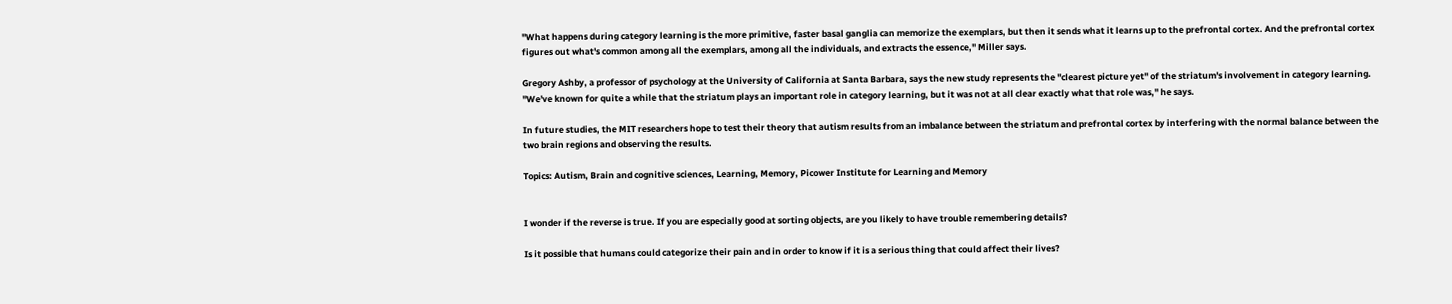"What happens during category learning is the more primitive, faster basal ganglia can memorize the exemplars, but then it sends what it learns up to the prefrontal cortex. And the prefrontal cortex figures out what's common among all the exemplars, among all the individuals, and extracts the essence," Miller says.

Gregory Ashby, a professor of psychology at the University of California at Santa Barbara, says the new study represents the "clearest picture yet" of the striatum's involvement in category learning. "We've known for quite a while that the striatum plays an important role in category learning, but it was not at all clear exactly what that role was," he says.

In future studies, the MIT researchers hope to test their theory that autism results from an imbalance between the striatum and prefrontal cortex by interfering with the normal balance between the two brain regions and observing the results.

Topics: Autism, Brain and cognitive sciences, Learning, Memory, Picower Institute for Learning and Memory


I wonder if the reverse is true. If you are especially good at sorting objects, are you likely to have trouble remembering details?

Is it possible that humans could categorize their pain and in order to know if it is a serious thing that could affect their lives?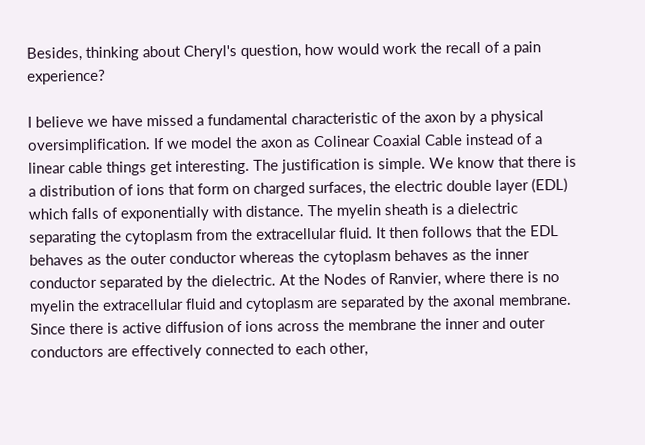Besides, thinking about Cheryl's question, how would work the recall of a pain experience?

I believe we have missed a fundamental characteristic of the axon by a physical oversimplification. If we model the axon as Colinear Coaxial Cable instead of a linear cable things get interesting. The justification is simple. We know that there is a distribution of ions that form on charged surfaces, the electric double layer (EDL) which falls of exponentially with distance. The myelin sheath is a dielectric separating the cytoplasm from the extracellular fluid. It then follows that the EDL behaves as the outer conductor whereas the cytoplasm behaves as the inner conductor separated by the dielectric. At the Nodes of Ranvier, where there is no myelin the extracellular fluid and cytoplasm are separated by the axonal membrane. Since there is active diffusion of ions across the membrane the inner and outer conductors are effectively connected to each other,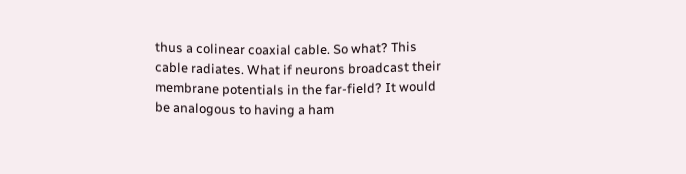thus a colinear coaxial cable. So what? This cable radiates. What if neurons broadcast their membrane potentials in the far-field? It would be analogous to having a ham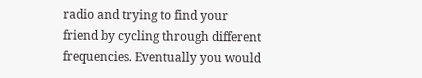radio and trying to find your friend by cycling through different frequencies. Eventually you would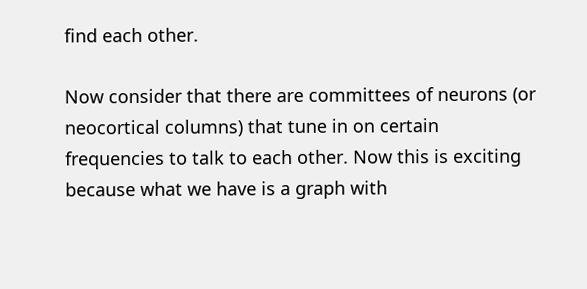find each other.

Now consider that there are committees of neurons (or neocortical columns) that tune in on certain frequencies to talk to each other. Now this is exciting because what we have is a graph with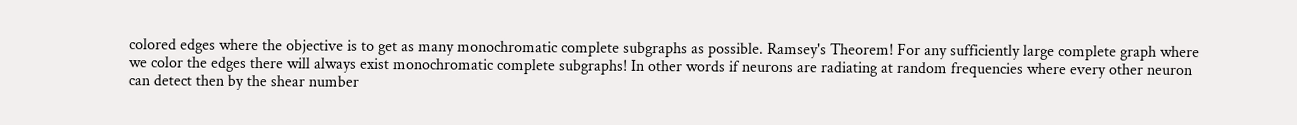colored edges where the objective is to get as many monochromatic complete subgraphs as possible. Ramsey's Theorem! For any sufficiently large complete graph where we color the edges there will always exist monochromatic complete subgraphs! In other words if neurons are radiating at random frequencies where every other neuron can detect then by the shear number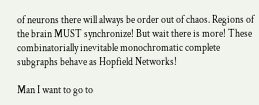of neurons there will always be order out of chaos. Regions of the brain MUST synchronize! But wait there is more! These combinatorially inevitable monochromatic complete subgraphs behave as Hopfield Networks!

Man I want to go to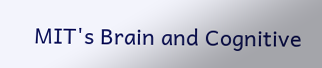MIT's Brain and Cognitive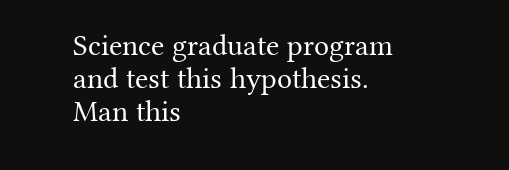Science graduate program and test this hypothesis. Man this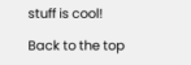stuff is cool!

Back to the top